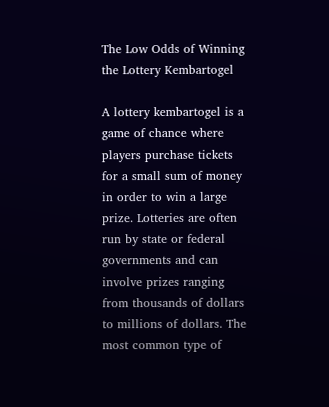The Low Odds of Winning the Lottery Kembartogel

A lottery kembartogel is a game of chance where players purchase tickets for a small sum of money in order to win a large prize. Lotteries are often run by state or federal governments and can involve prizes ranging from thousands of dollars to millions of dollars. The most common type of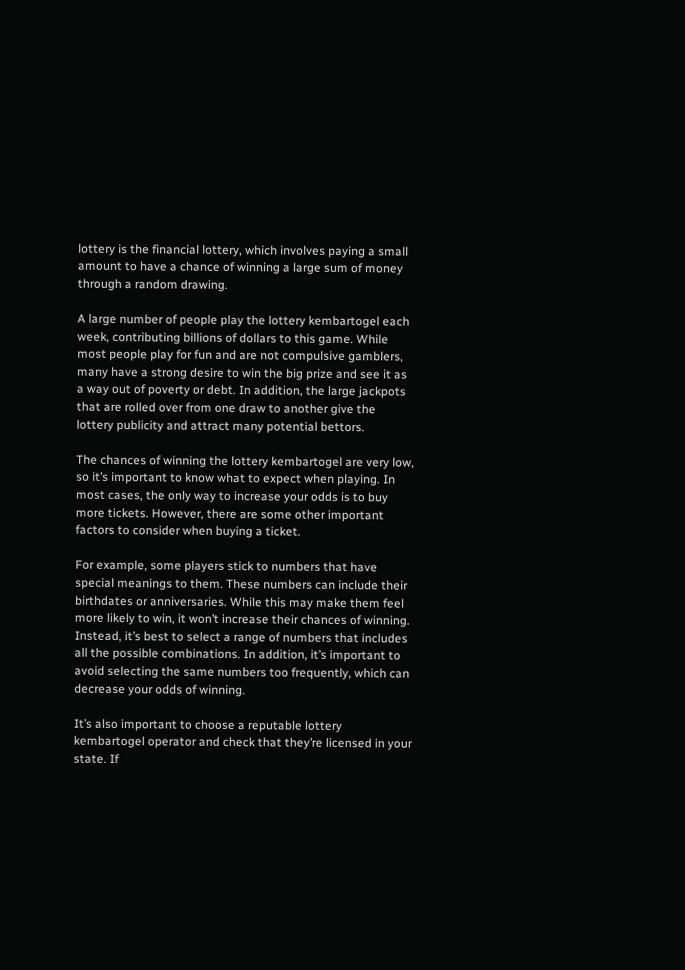lottery is the financial lottery, which involves paying a small amount to have a chance of winning a large sum of money through a random drawing.

A large number of people play the lottery kembartogel each week, contributing billions of dollars to this game. While most people play for fun and are not compulsive gamblers, many have a strong desire to win the big prize and see it as a way out of poverty or debt. In addition, the large jackpots that are rolled over from one draw to another give the lottery publicity and attract many potential bettors.

The chances of winning the lottery kembartogel are very low, so it’s important to know what to expect when playing. In most cases, the only way to increase your odds is to buy more tickets. However, there are some other important factors to consider when buying a ticket.

For example, some players stick to numbers that have special meanings to them. These numbers can include their birthdates or anniversaries. While this may make them feel more likely to win, it won’t increase their chances of winning. Instead, it’s best to select a range of numbers that includes all the possible combinations. In addition, it’s important to avoid selecting the same numbers too frequently, which can decrease your odds of winning.

It’s also important to choose a reputable lottery kembartogel operator and check that they’re licensed in your state. If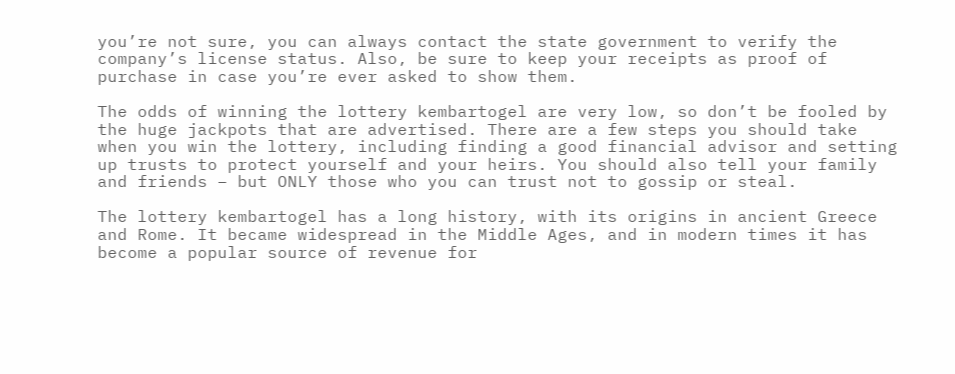you’re not sure, you can always contact the state government to verify the company’s license status. Also, be sure to keep your receipts as proof of purchase in case you’re ever asked to show them.

The odds of winning the lottery kembartogel are very low, so don’t be fooled by the huge jackpots that are advertised. There are a few steps you should take when you win the lottery, including finding a good financial advisor and setting up trusts to protect yourself and your heirs. You should also tell your family and friends – but ONLY those who you can trust not to gossip or steal.

The lottery kembartogel has a long history, with its origins in ancient Greece and Rome. It became widespread in the Middle Ages, and in modern times it has become a popular source of revenue for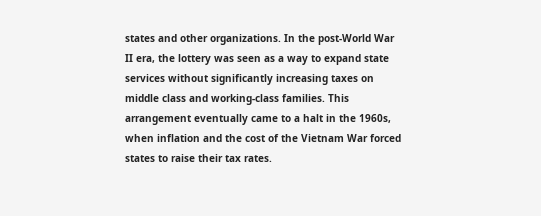states and other organizations. In the post-World War II era, the lottery was seen as a way to expand state services without significantly increasing taxes on middle class and working-class families. This arrangement eventually came to a halt in the 1960s, when inflation and the cost of the Vietnam War forced states to raise their tax rates.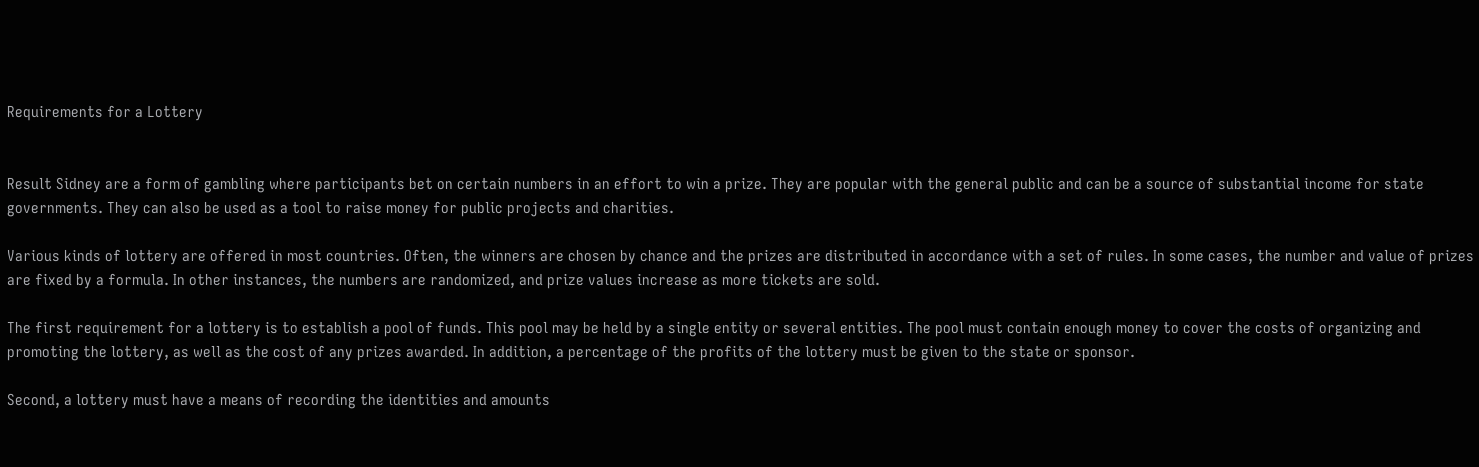Requirements for a Lottery


Result Sidney are a form of gambling where participants bet on certain numbers in an effort to win a prize. They are popular with the general public and can be a source of substantial income for state governments. They can also be used as a tool to raise money for public projects and charities.

Various kinds of lottery are offered in most countries. Often, the winners are chosen by chance and the prizes are distributed in accordance with a set of rules. In some cases, the number and value of prizes are fixed by a formula. In other instances, the numbers are randomized, and prize values increase as more tickets are sold.

The first requirement for a lottery is to establish a pool of funds. This pool may be held by a single entity or several entities. The pool must contain enough money to cover the costs of organizing and promoting the lottery, as well as the cost of any prizes awarded. In addition, a percentage of the profits of the lottery must be given to the state or sponsor.

Second, a lottery must have a means of recording the identities and amounts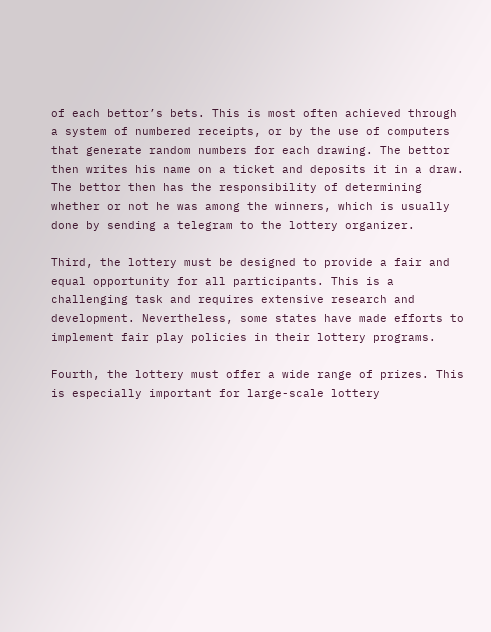of each bettor’s bets. This is most often achieved through a system of numbered receipts, or by the use of computers that generate random numbers for each drawing. The bettor then writes his name on a ticket and deposits it in a draw. The bettor then has the responsibility of determining whether or not he was among the winners, which is usually done by sending a telegram to the lottery organizer.

Third, the lottery must be designed to provide a fair and equal opportunity for all participants. This is a challenging task and requires extensive research and development. Nevertheless, some states have made efforts to implement fair play policies in their lottery programs.

Fourth, the lottery must offer a wide range of prizes. This is especially important for large-scale lottery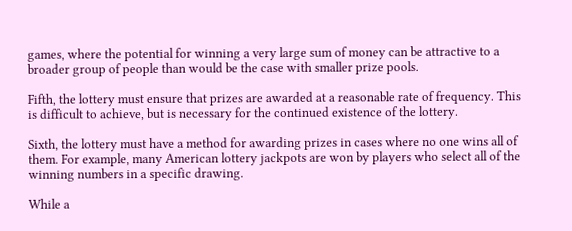games, where the potential for winning a very large sum of money can be attractive to a broader group of people than would be the case with smaller prize pools.

Fifth, the lottery must ensure that prizes are awarded at a reasonable rate of frequency. This is difficult to achieve, but is necessary for the continued existence of the lottery.

Sixth, the lottery must have a method for awarding prizes in cases where no one wins all of them. For example, many American lottery jackpots are won by players who select all of the winning numbers in a specific drawing.

While a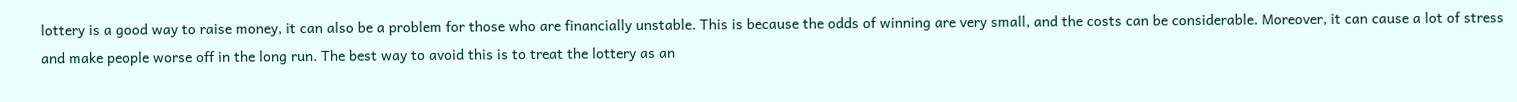lottery is a good way to raise money, it can also be a problem for those who are financially unstable. This is because the odds of winning are very small, and the costs can be considerable. Moreover, it can cause a lot of stress and make people worse off in the long run. The best way to avoid this is to treat the lottery as an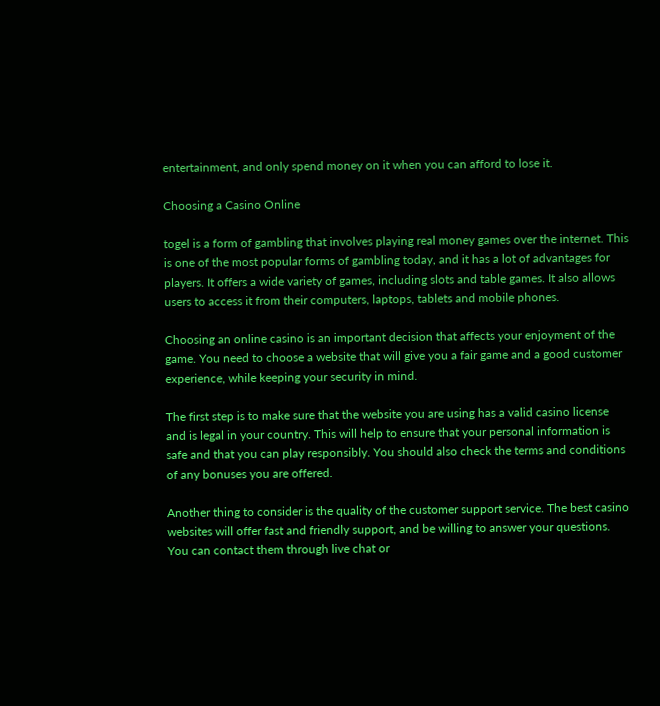entertainment, and only spend money on it when you can afford to lose it.

Choosing a Casino Online

togel is a form of gambling that involves playing real money games over the internet. This is one of the most popular forms of gambling today, and it has a lot of advantages for players. It offers a wide variety of games, including slots and table games. It also allows users to access it from their computers, laptops, tablets and mobile phones.

Choosing an online casino is an important decision that affects your enjoyment of the game. You need to choose a website that will give you a fair game and a good customer experience, while keeping your security in mind.

The first step is to make sure that the website you are using has a valid casino license and is legal in your country. This will help to ensure that your personal information is safe and that you can play responsibly. You should also check the terms and conditions of any bonuses you are offered.

Another thing to consider is the quality of the customer support service. The best casino websites will offer fast and friendly support, and be willing to answer your questions. You can contact them through live chat or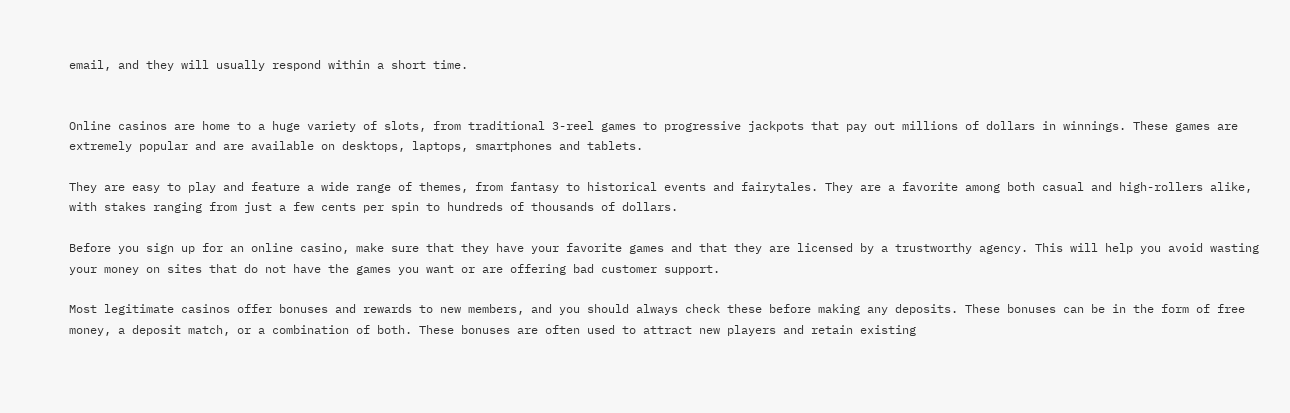email, and they will usually respond within a short time.


Online casinos are home to a huge variety of slots, from traditional 3-reel games to progressive jackpots that pay out millions of dollars in winnings. These games are extremely popular and are available on desktops, laptops, smartphones and tablets.

They are easy to play and feature a wide range of themes, from fantasy to historical events and fairytales. They are a favorite among both casual and high-rollers alike, with stakes ranging from just a few cents per spin to hundreds of thousands of dollars.

Before you sign up for an online casino, make sure that they have your favorite games and that they are licensed by a trustworthy agency. This will help you avoid wasting your money on sites that do not have the games you want or are offering bad customer support.

Most legitimate casinos offer bonuses and rewards to new members, and you should always check these before making any deposits. These bonuses can be in the form of free money, a deposit match, or a combination of both. These bonuses are often used to attract new players and retain existing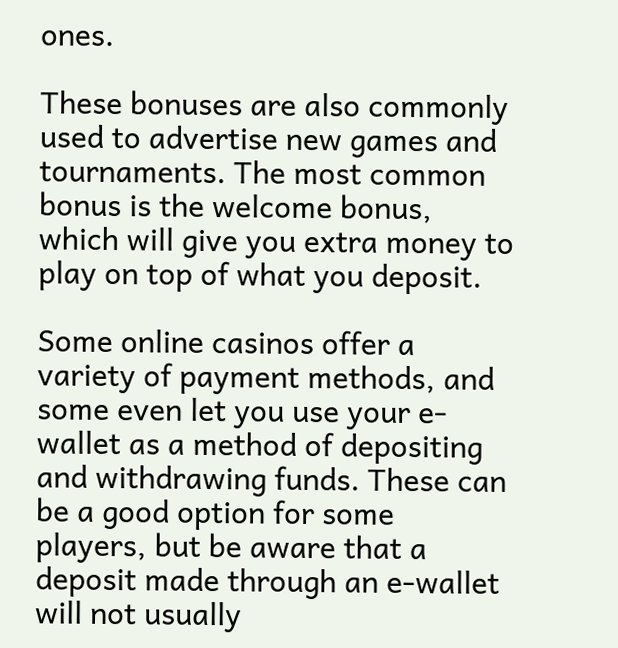ones.

These bonuses are also commonly used to advertise new games and tournaments. The most common bonus is the welcome bonus, which will give you extra money to play on top of what you deposit.

Some online casinos offer a variety of payment methods, and some even let you use your e-wallet as a method of depositing and withdrawing funds. These can be a good option for some players, but be aware that a deposit made through an e-wallet will not usually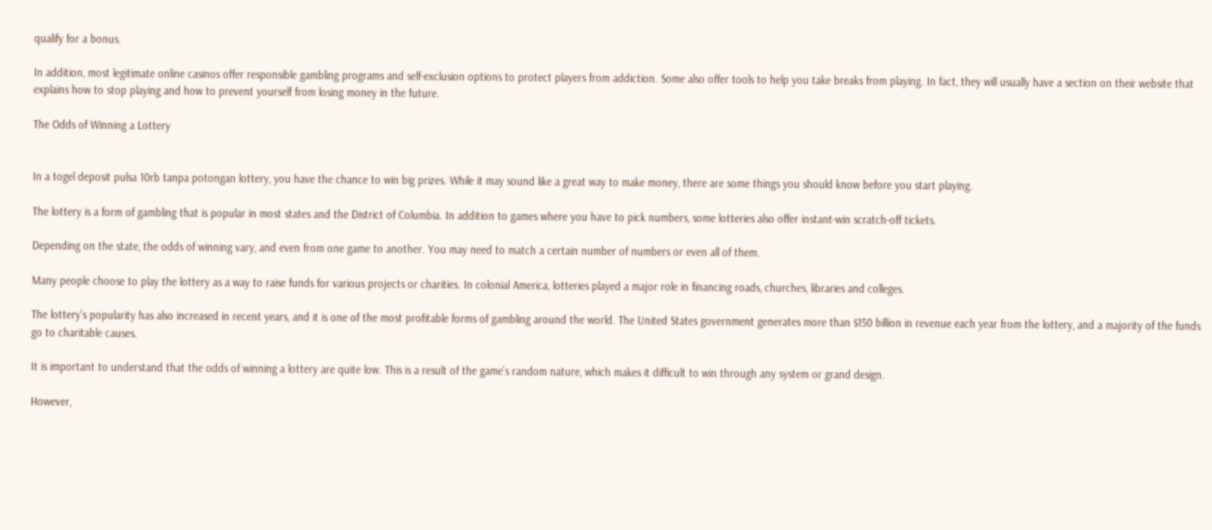qualify for a bonus.

In addition, most legitimate online casinos offer responsible gambling programs and self-exclusion options to protect players from addiction. Some also offer tools to help you take breaks from playing. In fact, they will usually have a section on their website that explains how to stop playing and how to prevent yourself from losing money in the future.

The Odds of Winning a Lottery


In a togel deposit pulsa 10rb tanpa potongan lottery, you have the chance to win big prizes. While it may sound like a great way to make money, there are some things you should know before you start playing.

The lottery is a form of gambling that is popular in most states and the District of Columbia. In addition to games where you have to pick numbers, some lotteries also offer instant-win scratch-off tickets.

Depending on the state, the odds of winning vary, and even from one game to another. You may need to match a certain number of numbers or even all of them.

Many people choose to play the lottery as a way to raise funds for various projects or charities. In colonial America, lotteries played a major role in financing roads, churches, libraries and colleges.

The lottery’s popularity has also increased in recent years, and it is one of the most profitable forms of gambling around the world. The United States government generates more than $150 billion in revenue each year from the lottery, and a majority of the funds go to charitable causes.

It is important to understand that the odds of winning a lottery are quite low. This is a result of the game’s random nature, which makes it difficult to win through any system or grand design.

However,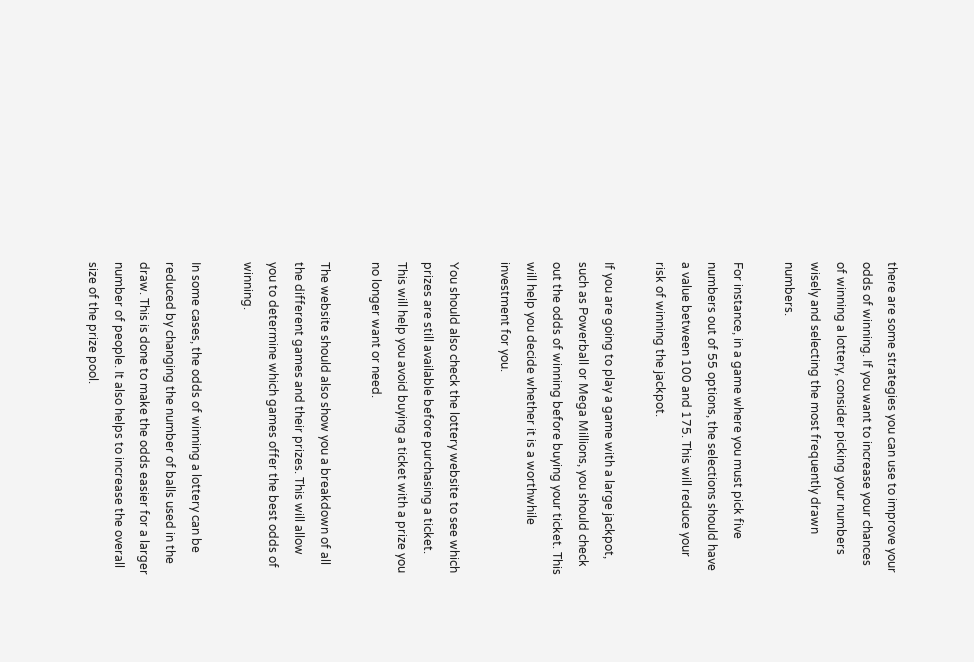there are some strategies you can use to improve your odds of winning. If you want to increase your chances of winning a lottery, consider picking your numbers wisely and selecting the most frequently drawn numbers.

For instance, in a game where you must pick five numbers out of 55 options, the selections should have a value between 100 and 175. This will reduce your risk of winning the jackpot.

If you are going to play a game with a large jackpot, such as Powerball or Mega Millions, you should check out the odds of winning before buying your ticket. This will help you decide whether it is a worthwhile investment for you.

You should also check the lottery website to see which prizes are still available before purchasing a ticket. This will help you avoid buying a ticket with a prize you no longer want or need.

The website should also show you a breakdown of all the different games and their prizes. This will allow you to determine which games offer the best odds of winning.

In some cases, the odds of winning a lottery can be reduced by changing the number of balls used in the draw. This is done to make the odds easier for a larger number of people. It also helps to increase the overall size of the prize pool.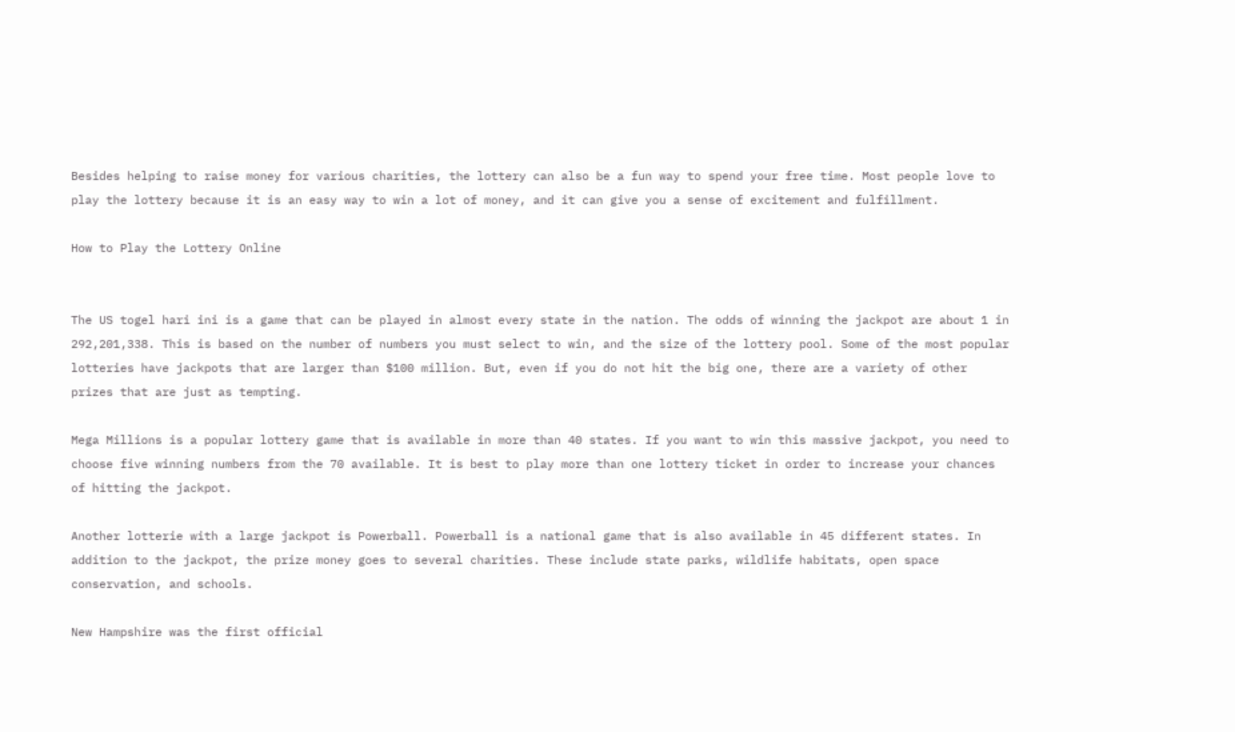Besides helping to raise money for various charities, the lottery can also be a fun way to spend your free time. Most people love to play the lottery because it is an easy way to win a lot of money, and it can give you a sense of excitement and fulfillment.

How to Play the Lottery Online


The US togel hari ini is a game that can be played in almost every state in the nation. The odds of winning the jackpot are about 1 in 292,201,338. This is based on the number of numbers you must select to win, and the size of the lottery pool. Some of the most popular lotteries have jackpots that are larger than $100 million. But, even if you do not hit the big one, there are a variety of other prizes that are just as tempting.

Mega Millions is a popular lottery game that is available in more than 40 states. If you want to win this massive jackpot, you need to choose five winning numbers from the 70 available. It is best to play more than one lottery ticket in order to increase your chances of hitting the jackpot.

Another lotterie with a large jackpot is Powerball. Powerball is a national game that is also available in 45 different states. In addition to the jackpot, the prize money goes to several charities. These include state parks, wildlife habitats, open space conservation, and schools.

New Hampshire was the first official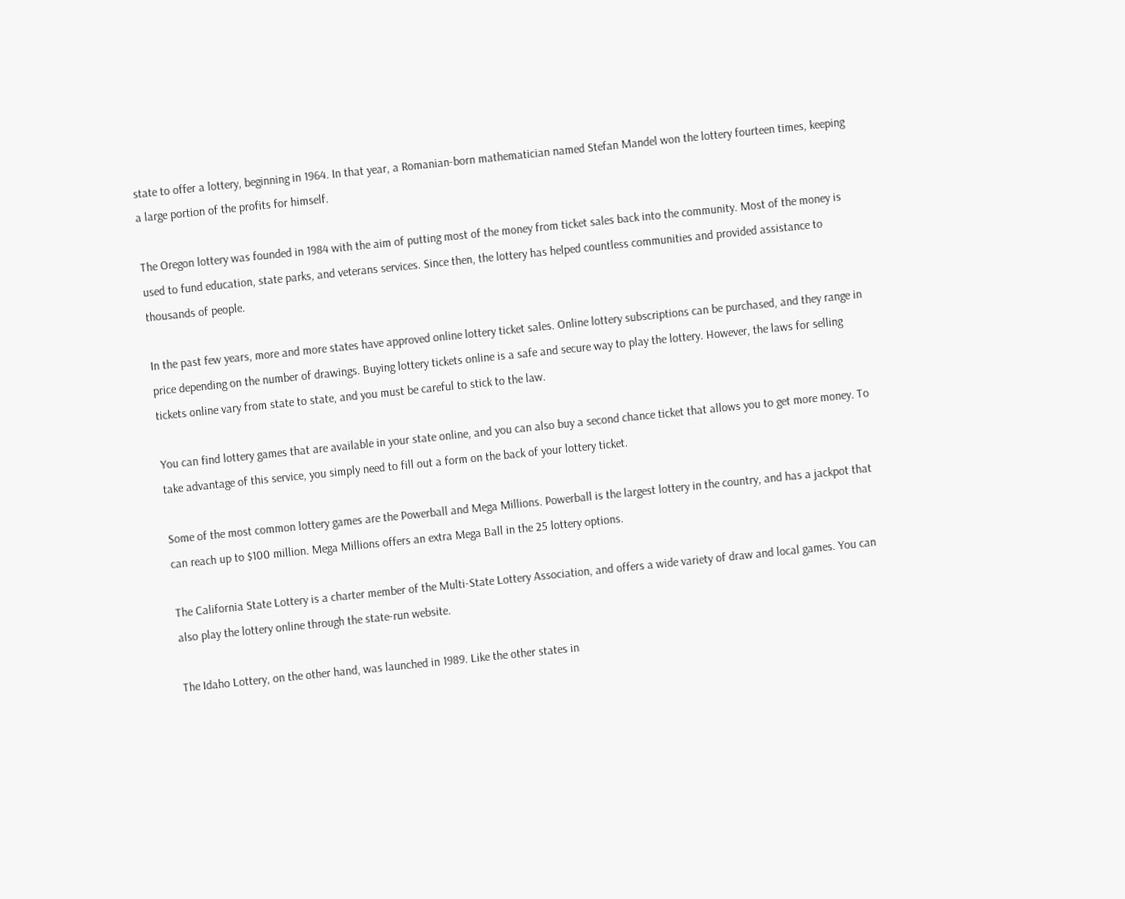state to offer a lottery, beginning in 1964. In that year, a Romanian-born mathematician named Stefan Mandel won the lottery fourteen times, keeping a large portion of the profits for himself.

The Oregon lottery was founded in 1984 with the aim of putting most of the money from ticket sales back into the community. Most of the money is used to fund education, state parks, and veterans services. Since then, the lottery has helped countless communities and provided assistance to thousands of people.

In the past few years, more and more states have approved online lottery ticket sales. Online lottery subscriptions can be purchased, and they range in price depending on the number of drawings. Buying lottery tickets online is a safe and secure way to play the lottery. However, the laws for selling tickets online vary from state to state, and you must be careful to stick to the law.

You can find lottery games that are available in your state online, and you can also buy a second chance ticket that allows you to get more money. To take advantage of this service, you simply need to fill out a form on the back of your lottery ticket.

Some of the most common lottery games are the Powerball and Mega Millions. Powerball is the largest lottery in the country, and has a jackpot that can reach up to $100 million. Mega Millions offers an extra Mega Ball in the 25 lottery options.

The California State Lottery is a charter member of the Multi-State Lottery Association, and offers a wide variety of draw and local games. You can also play the lottery online through the state-run website.

The Idaho Lottery, on the other hand, was launched in 1989. Like the other states in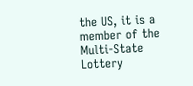the US, it is a member of the Multi-State Lottery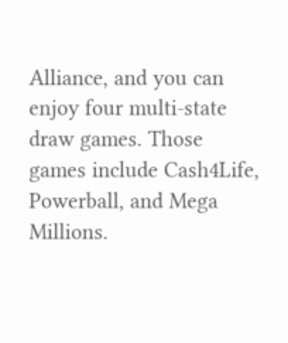Alliance, and you can enjoy four multi-state draw games. Those games include Cash4Life, Powerball, and Mega Millions.